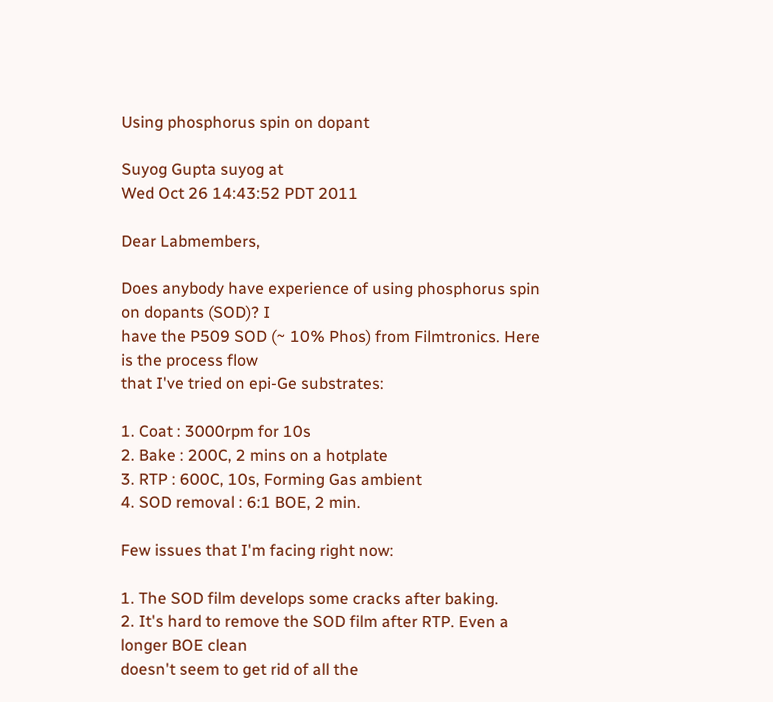Using phosphorus spin on dopant

Suyog Gupta suyog at
Wed Oct 26 14:43:52 PDT 2011

Dear Labmembers,

Does anybody have experience of using phosphorus spin on dopants (SOD)? I
have the P509 SOD (~ 10% Phos) from Filmtronics. Here is the process flow
that I've tried on epi-Ge substrates:

1. Coat : 3000rpm for 10s
2. Bake : 200C, 2 mins on a hotplate
3. RTP : 600C, 10s, Forming Gas ambient
4. SOD removal : 6:1 BOE, 2 min.

Few issues that I'm facing right now:

1. The SOD film develops some cracks after baking.
2. It's hard to remove the SOD film after RTP. Even a longer BOE clean
doesn't seem to get rid of all the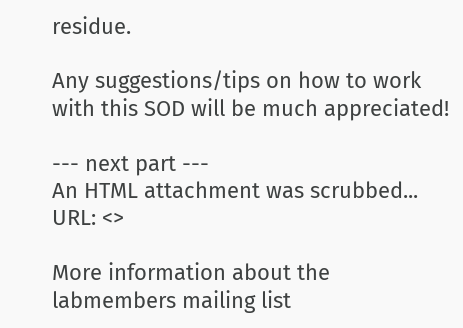residue.

Any suggestions/tips on how to work with this SOD will be much appreciated!

--- next part ---
An HTML attachment was scrubbed...
URL: <>

More information about the labmembers mailing list